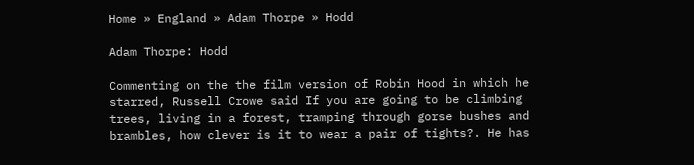Home » England » Adam Thorpe » Hodd

Adam Thorpe: Hodd

Commenting on the the film version of Robin Hood in which he starred, Russell Crowe said If you are going to be climbing trees, living in a forest, tramping through gorse bushes and brambles, how clever is it to wear a pair of tights?. He has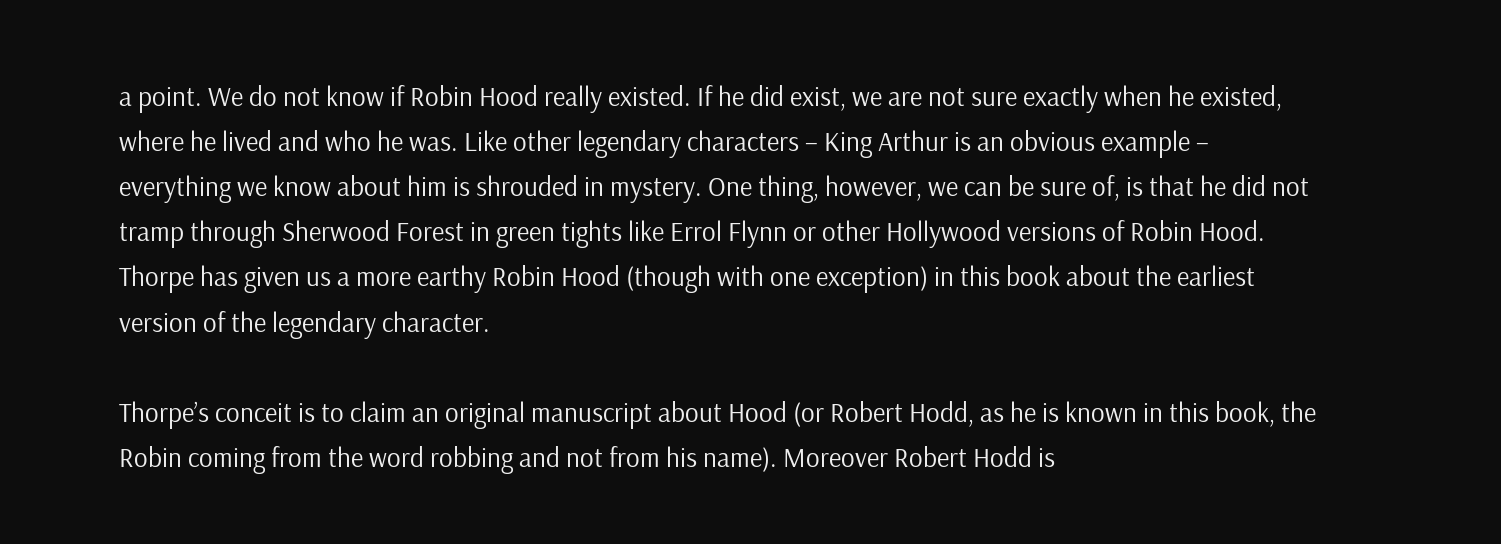a point. We do not know if Robin Hood really existed. If he did exist, we are not sure exactly when he existed, where he lived and who he was. Like other legendary characters – King Arthur is an obvious example – everything we know about him is shrouded in mystery. One thing, however, we can be sure of, is that he did not tramp through Sherwood Forest in green tights like Errol Flynn or other Hollywood versions of Robin Hood. Thorpe has given us a more earthy Robin Hood (though with one exception) in this book about the earliest version of the legendary character.

Thorpe’s conceit is to claim an original manuscript about Hood (or Robert Hodd, as he is known in this book, the Robin coming from the word robbing and not from his name). Moreover Robert Hodd is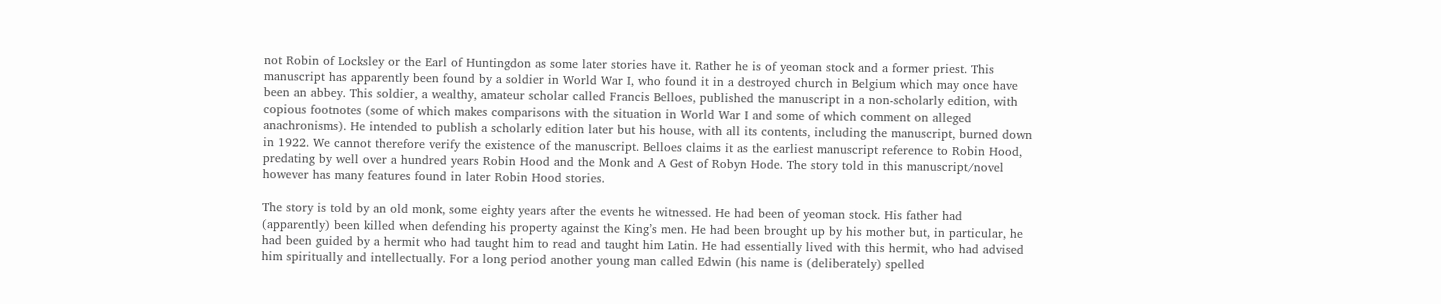not Robin of Locksley or the Earl of Huntingdon as some later stories have it. Rather he is of yeoman stock and a former priest. This manuscript has apparently been found by a soldier in World War I, who found it in a destroyed church in Belgium which may once have been an abbey. This soldier, a wealthy, amateur scholar called Francis Belloes, published the manuscript in a non-scholarly edition, with copious footnotes (some of which makes comparisons with the situation in World War I and some of which comment on alleged anachronisms). He intended to publish a scholarly edition later but his house, with all its contents, including the manuscript, burned down in 1922. We cannot therefore verify the existence of the manuscript. Belloes claims it as the earliest manuscript reference to Robin Hood, predating by well over a hundred years Robin Hood and the Monk and A Gest of Robyn Hode. The story told in this manuscript/novel however has many features found in later Robin Hood stories.

The story is told by an old monk, some eighty years after the events he witnessed. He had been of yeoman stock. His father had (apparently) been killed when defending his property against the King’s men. He had been brought up by his mother but, in particular, he had been guided by a hermit who had taught him to read and taught him Latin. He had essentially lived with this hermit, who had advised him spiritually and intellectually. For a long period another young man called Edwin (his name is (deliberately) spelled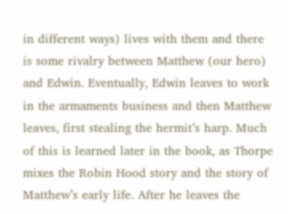in different ways) lives with them and there is some rivalry between Matthew (our hero) and Edwin. Eventually, Edwin leaves to work in the armaments business and then Matthew leaves, first stealing the hermit’s harp. Much of this is learned later in the book, as Thorpe mixes the Robin Hood story and the story of Matthew’s early life. After he leaves the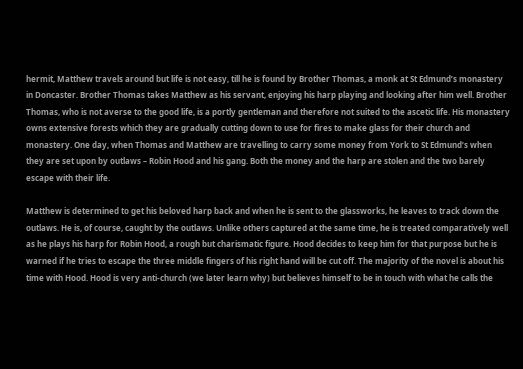hermit, Matthew travels around but life is not easy, till he is found by Brother Thomas, a monk at St Edmund’s monastery in Doncaster. Brother Thomas takes Matthew as his servant, enjoying his harp playing and looking after him well. Brother Thomas, who is not averse to the good life, is a portly gentleman and therefore not suited to the ascetic life. His monastery owns extensive forests which they are gradually cutting down to use for fires to make glass for their church and monastery. One day, when Thomas and Matthew are travelling to carry some money from York to St Edmund’s when they are set upon by outlaws – Robin Hood and his gang. Both the money and the harp are stolen and the two barely escape with their life.

Matthew is determined to get his beloved harp back and when he is sent to the glassworks, he leaves to track down the outlaws. He is, of course, caught by the outlaws. Unlike others captured at the same time, he is treated comparatively well as he plays his harp for Robin Hood, a rough but charismatic figure. Hood decides to keep him for that purpose but he is warned if he tries to escape the three middle fingers of his right hand will be cut off. The majority of the novel is about his time with Hood. Hood is very anti-church (we later learn why) but believes himself to be in touch with what he calls the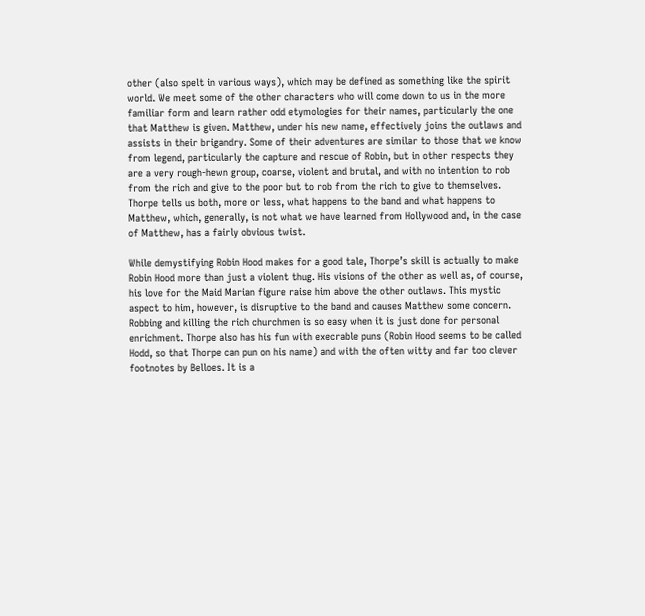other (also spelt in various ways), which may be defined as something like the spirit world. We meet some of the other characters who will come down to us in the more familiar form and learn rather odd etymologies for their names, particularly the one that Matthew is given. Matthew, under his new name, effectively joins the outlaws and assists in their brigandry. Some of their adventures are similar to those that we know from legend, particularly the capture and rescue of Robin, but in other respects they are a very rough-hewn group, coarse, violent and brutal, and with no intention to rob from the rich and give to the poor but to rob from the rich to give to themselves. Thorpe tells us both, more or less, what happens to the band and what happens to Matthew, which, generally, is not what we have learned from Hollywood and, in the case of Matthew, has a fairly obvious twist.

While demystifying Robin Hood makes for a good tale, Thorpe’s skill is actually to make Robin Hood more than just a violent thug. His visions of the other as well as, of course, his love for the Maid Marian figure raise him above the other outlaws. This mystic aspect to him, however, is disruptive to the band and causes Matthew some concern. Robbing and killing the rich churchmen is so easy when it is just done for personal enrichment. Thorpe also has his fun with execrable puns (Robin Hood seems to be called Hodd, so that Thorpe can pun on his name) and with the often witty and far too clever footnotes by Belloes. It is a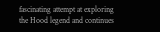fascinating attempt at exploring the Hood legend and continues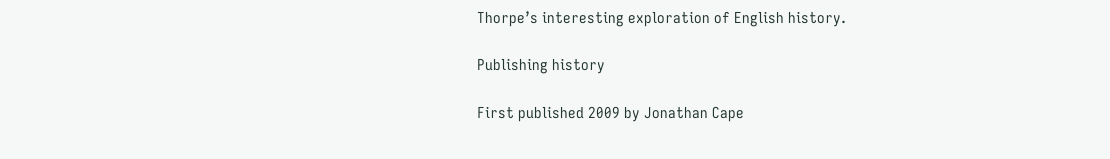Thorpe’s interesting exploration of English history.

Publishing history

First published 2009 by Jonathan Cape